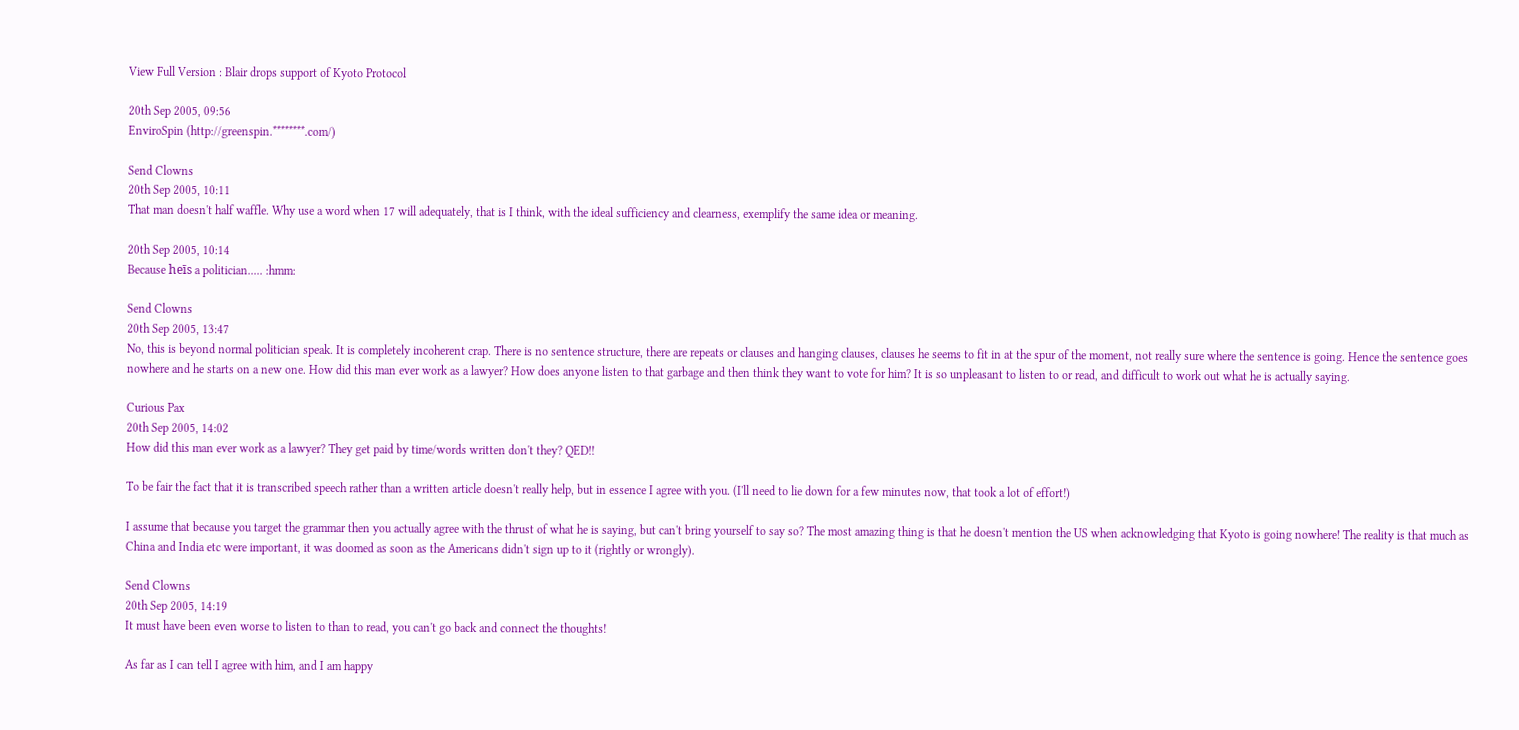View Full Version : Blair drops support of Kyoto Protocol

20th Sep 2005, 09:56
EnviroSpin (http://greenspin.********.com/)

Send Clowns
20th Sep 2005, 10:11
That man doesn't half waffle. Why use a word when 17 will adequately, that is I think, with the ideal sufficiency and clearness, exemplify the same idea or meaning.

20th Sep 2005, 10:14
Because heīs a politician..... :hmm:

Send Clowns
20th Sep 2005, 13:47
No, this is beyond normal politician speak. It is completely incoherent crap. There is no sentence structure, there are repeats or clauses and hanging clauses, clauses he seems to fit in at the spur of the moment, not really sure where the sentence is going. Hence the sentence goes nowhere and he starts on a new one. How did this man ever work as a lawyer? How does anyone listen to that garbage and then think they want to vote for him? It is so unpleasant to listen to or read, and difficult to work out what he is actually saying.

Curious Pax
20th Sep 2005, 14:02
How did this man ever work as a lawyer? They get paid by time/words written don't they? QED!!

To be fair the fact that it is transcribed speech rather than a written article doesn't really help, but in essence I agree with you. (I'll need to lie down for a few minutes now, that took a lot of effort!)

I assume that because you target the grammar then you actually agree with the thrust of what he is saying, but can't bring yourself to say so? The most amazing thing is that he doesn't mention the US when acknowledging that Kyoto is going nowhere! The reality is that much as China and India etc were important, it was doomed as soon as the Americans didn't sign up to it (rightly or wrongly).

Send Clowns
20th Sep 2005, 14:19
It must have been even worse to listen to than to read, you can't go back and connect the thoughts!

As far as I can tell I agree with him, and I am happy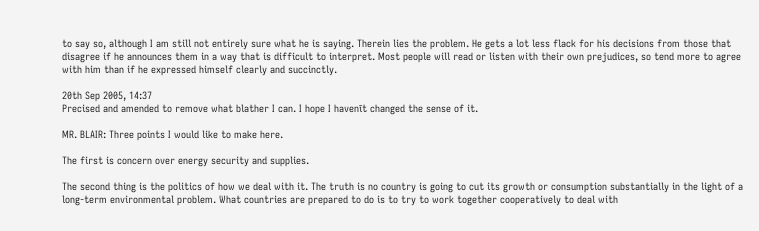to say so, although I am still not entirely sure what he is saying. Therein lies the problem. He gets a lot less flack for his decisions from those that disagree if he announces them in a way that is difficult to interpret. Most people will read or listen with their own prejudices, so tend more to agree with him than if he expressed himself clearly and succinctly.

20th Sep 2005, 14:37
Precised and amended to remove what blather I can. I hope I havenīt changed the sense of it.

MR. BLAIR: Three points I would like to make here.

The first is concern over energy security and supplies.

The second thing is the politics of how we deal with it. The truth is no country is going to cut its growth or consumption substantially in the light of a long-term environmental problem. What countries are prepared to do is to try to work together cooperatively to deal with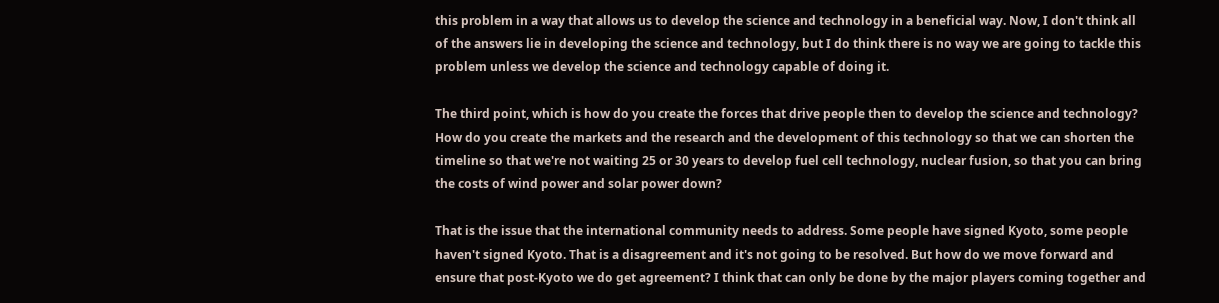this problem in a way that allows us to develop the science and technology in a beneficial way. Now, I don't think all of the answers lie in developing the science and technology, but I do think there is no way we are going to tackle this problem unless we develop the science and technology capable of doing it.

The third point, which is how do you create the forces that drive people then to develop the science and technology? How do you create the markets and the research and the development of this technology so that we can shorten the timeline so that we're not waiting 25 or 30 years to develop fuel cell technology, nuclear fusion, so that you can bring the costs of wind power and solar power down?

That is the issue that the international community needs to address. Some people have signed Kyoto, some people haven't signed Kyoto. That is a disagreement and it's not going to be resolved. But how do we move forward and ensure that post-Kyoto we do get agreement? I think that can only be done by the major players coming together and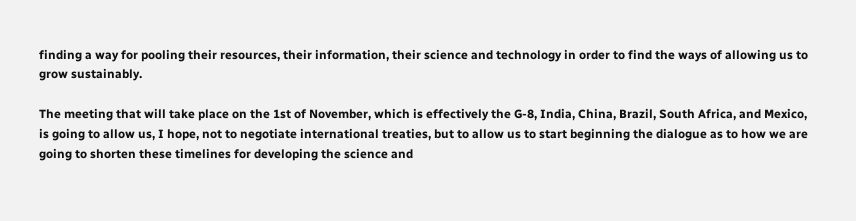finding a way for pooling their resources, their information, their science and technology in order to find the ways of allowing us to grow sustainably.

The meeting that will take place on the 1st of November, which is effectively the G-8, India, China, Brazil, South Africa, and Mexico, is going to allow us, I hope, not to negotiate international treaties, but to allow us to start beginning the dialogue as to how we are going to shorten these timelines for developing the science and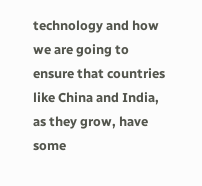technology and how we are going to ensure that countries like China and India, as they grow, have some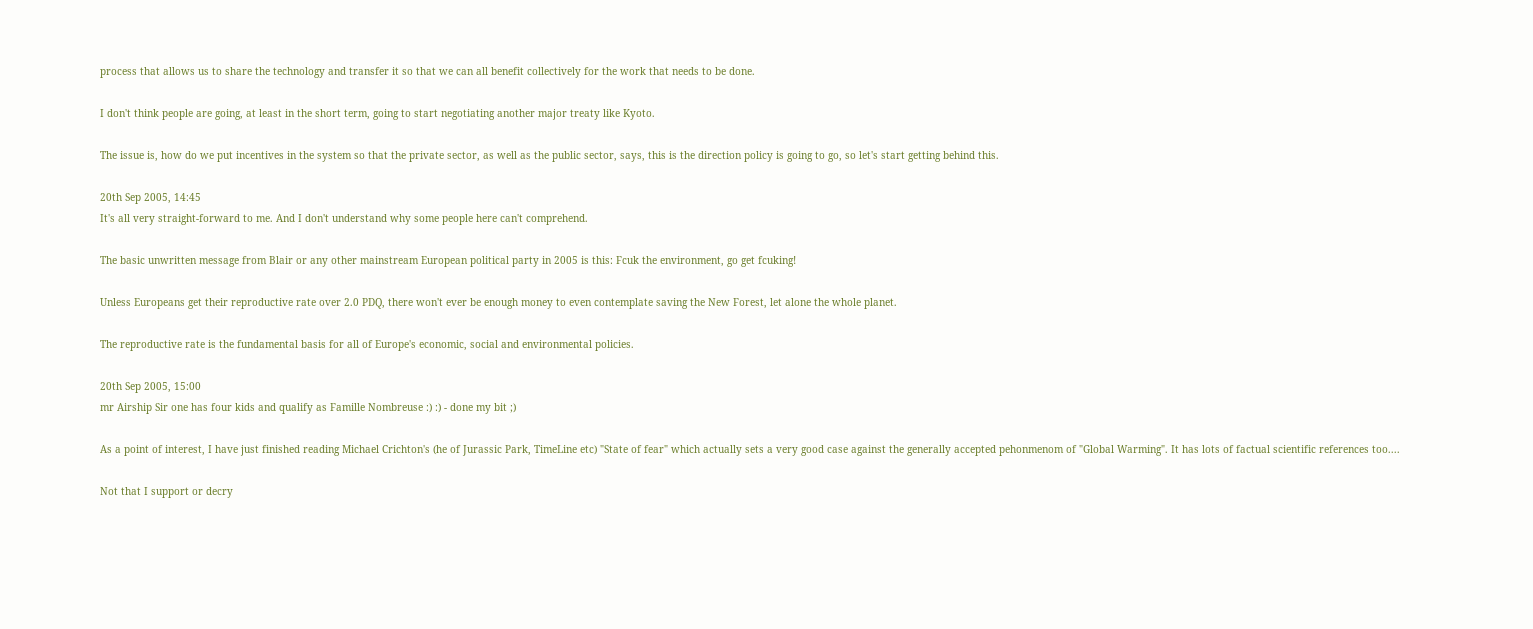process that allows us to share the technology and transfer it so that we can all benefit collectively for the work that needs to be done.

I don't think people are going, at least in the short term, going to start negotiating another major treaty like Kyoto.

The issue is, how do we put incentives in the system so that the private sector, as well as the public sector, says, this is the direction policy is going to go, so let's start getting behind this.

20th Sep 2005, 14:45
It's all very straight-forward to me. And I don't understand why some people here can't comprehend.

The basic unwritten message from Blair or any other mainstream European political party in 2005 is this: Fcuk the environment, go get fcuking!

Unless Europeans get their reproductive rate over 2.0 PDQ, there won't ever be enough money to even contemplate saving the New Forest, let alone the whole planet.

The reproductive rate is the fundamental basis for all of Europe's economic, social and environmental policies.

20th Sep 2005, 15:00
mr Airship Sir one has four kids and qualify as Famille Nombreuse :) :) - done my bit ;)

As a point of interest, I have just finished reading Michael Crichton's (he of Jurassic Park, TimeLine etc) "State of fear" which actually sets a very good case against the generally accepted pehonmenom of "Global Warming". It has lots of factual scientific references too....

Not that I support or decry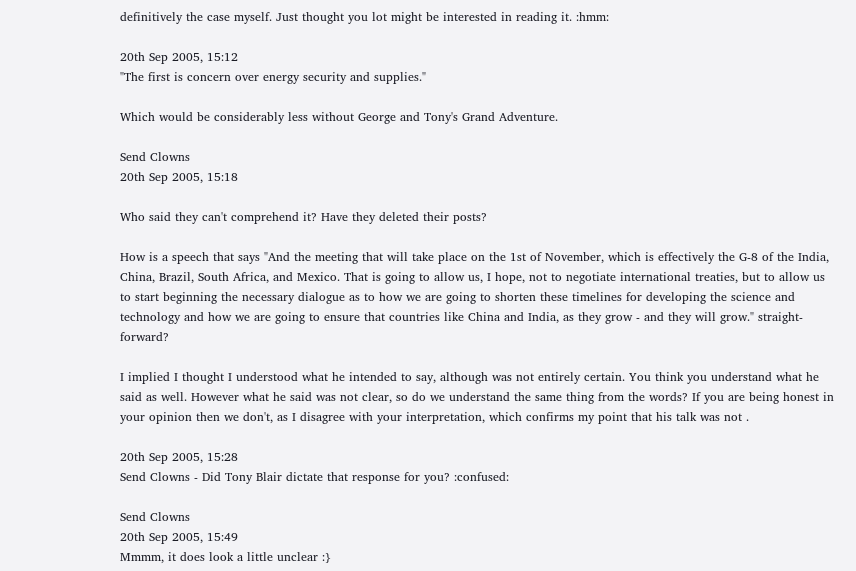definitively the case myself. Just thought you lot might be interested in reading it. :hmm:

20th Sep 2005, 15:12
"The first is concern over energy security and supplies."

Which would be considerably less without George and Tony's Grand Adventure.

Send Clowns
20th Sep 2005, 15:18

Who said they can't comprehend it? Have they deleted their posts?

How is a speech that says "And the meeting that will take place on the 1st of November, which is effectively the G-8 of the India, China, Brazil, South Africa, and Mexico. That is going to allow us, I hope, not to negotiate international treaties, but to allow us to start beginning the necessary dialogue as to how we are going to shorten these timelines for developing the science and technology and how we are going to ensure that countries like China and India, as they grow - and they will grow." straight-forward?

I implied I thought I understood what he intended to say, although was not entirely certain. You think you understand what he said as well. However what he said was not clear, so do we understand the same thing from the words? If you are being honest in your opinion then we don't, as I disagree with your interpretation, which confirms my point that his talk was not .

20th Sep 2005, 15:28
Send Clowns - Did Tony Blair dictate that response for you? :confused:

Send Clowns
20th Sep 2005, 15:49
Mmmm, it does look a little unclear :}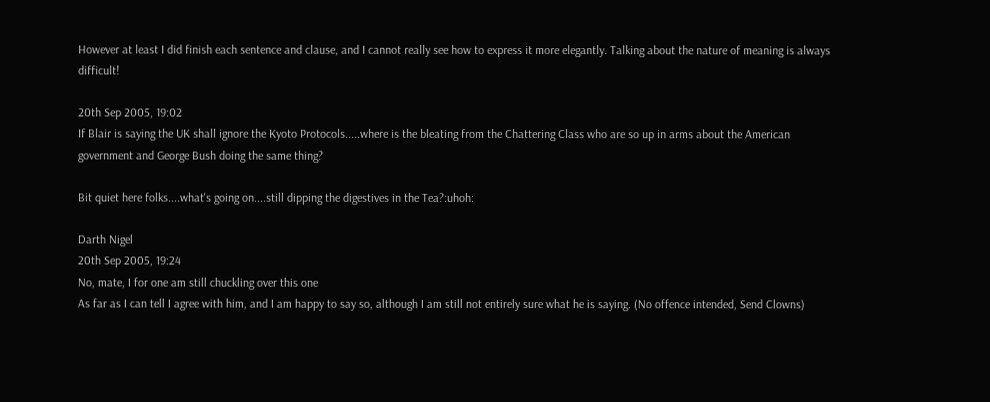However at least I did finish each sentence and clause, and I cannot really see how to express it more elegantly. Talking about the nature of meaning is always difficult!

20th Sep 2005, 19:02
If Blair is saying the UK shall ignore the Kyoto Protocols.....where is the bleating from the Chattering Class who are so up in arms about the American government and George Bush doing the same thing?

Bit quiet here folks....what's going on....still dipping the digestives in the Tea?:uhoh:

Darth Nigel
20th Sep 2005, 19:24
No, mate, I for one am still chuckling over this one
As far as I can tell I agree with him, and I am happy to say so, although I am still not entirely sure what he is saying. (No offence intended, Send Clowns)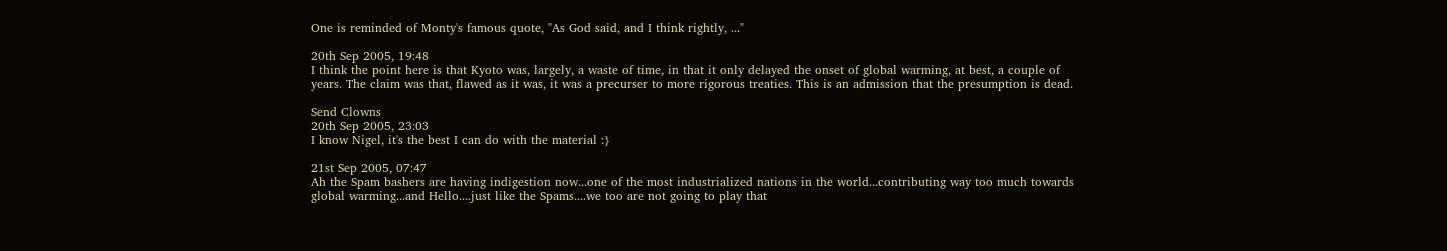One is reminded of Monty's famous quote, "As God said, and I think rightly, ..."

20th Sep 2005, 19:48
I think the point here is that Kyoto was, largely, a waste of time, in that it only delayed the onset of global warming, at best, a couple of years. The claim was that, flawed as it was, it was a precurser to more rigorous treaties. This is an admission that the presumption is dead.

Send Clowns
20th Sep 2005, 23:03
I know Nigel, it's the best I can do with the material :}

21st Sep 2005, 07:47
Ah the Spam bashers are having indigestion now...one of the most industrialized nations in the world...contributing way too much towards global warming...and Hello....just like the Spams....we too are not going to play that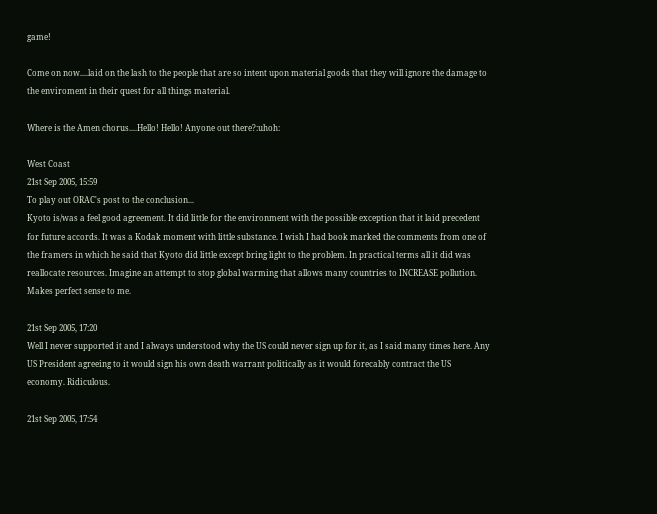game!

Come on now....laid on the lash to the people that are so intent upon material goods that they will ignore the damage to the enviroment in their quest for all things material.

Where is the Amen chorus....Hello! Hello! Anyone out there?:uhoh:

West Coast
21st Sep 2005, 15:59
To play out ORAC's post to the conclusion...
Kyoto is/was a feel good agreement. It did little for the environment with the possible exception that it laid precedent for future accords. It was a Kodak moment with little substance. I wish I had book marked the comments from one of the framers in which he said that Kyoto did little except bring light to the problem. In practical terms all it did was reallocate resources. Imagine an attempt to stop global warming that allows many countries to INCREASE pollution. Makes perfect sense to me.

21st Sep 2005, 17:20
Well I never supported it and I always understood why the US could never sign up for it, as I said many times here. Any US President agreeing to it would sign his own death warrant politically as it would forecably contract the US economy. Ridiculous.

21st Sep 2005, 17:54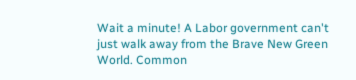Wait a minute! A Labor government can't just walk away from the Brave New Green World. Common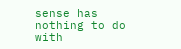sense has nothing to do with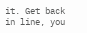it. Get back in line, you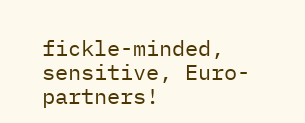fickle-minded, sensitive, Euro-partners!